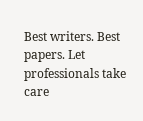Best writers. Best papers. Let professionals take care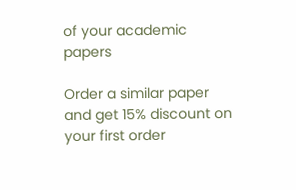of your academic papers

Order a similar paper and get 15% discount on your first order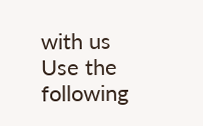with us
Use the following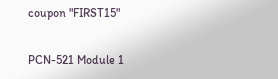coupon "FIRST15"

PCN-521 Module 1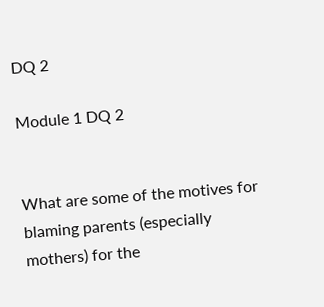DQ 2

Module 1 DQ 2


What are some of the motives for blaming parents (especially mothers) for the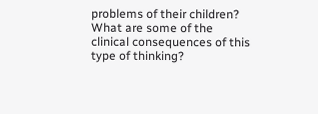problems of their children? What are some of the clinical consequences of this type of thinking?